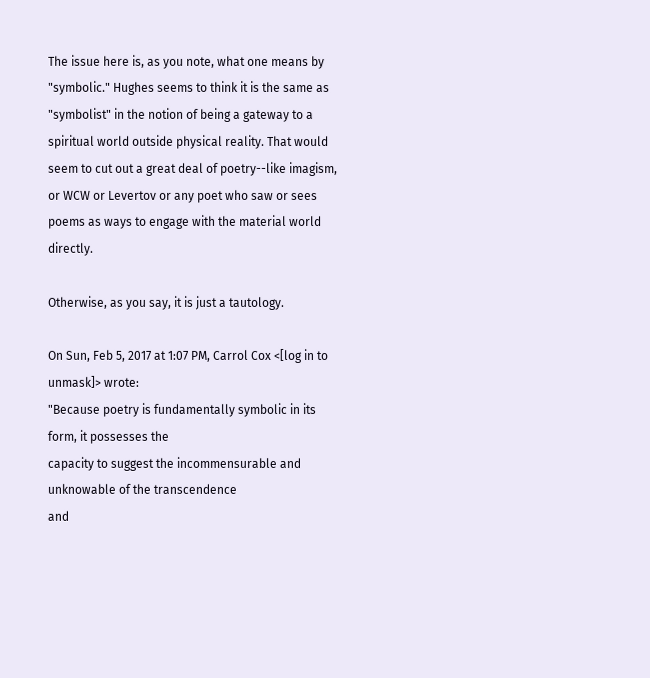The issue here is, as you note, what one means by "symbolic." Hughes seems to think it is the same as "symbolist" in the notion of being a gateway to a spiritual world outside physical reality. That would seem to cut out a great deal of poetry--like imagism, or WCW or Levertov or any poet who saw or sees poems as ways to engage with the material world directly.

Otherwise, as you say, it is just a tautology.

On Sun, Feb 5, 2017 at 1:07 PM, Carrol Cox <[log in to unmask]> wrote:
"Because poetry is fundamentally symbolic in its form, it possesses the
capacity to suggest the incommensurable and unknowable of the transcendence
and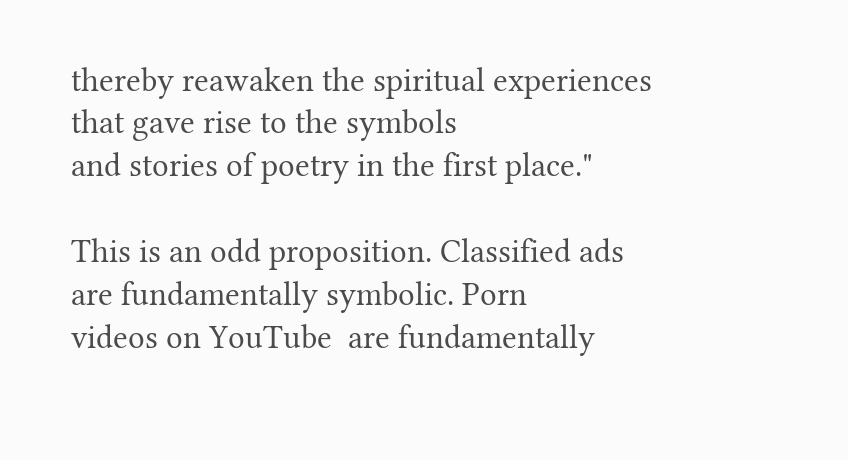thereby reawaken the spiritual experiences that gave rise to the symbols
and stories of poetry in the first place."

This is an odd proposition. Classified ads are fundamentally symbolic. Porn
videos on YouTube  are fundamentally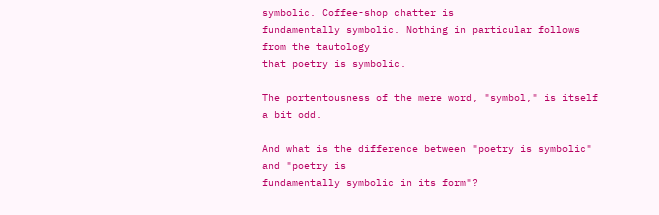symbolic. Coffee-shop chatter is
fundamentally symbolic. Nothing in particular follows from the tautology
that poetry is symbolic.

The portentousness of the mere word, "symbol," is itself a bit odd.

And what is the difference between "poetry is symbolic" and "poetry is
fundamentally symbolic in its form"?